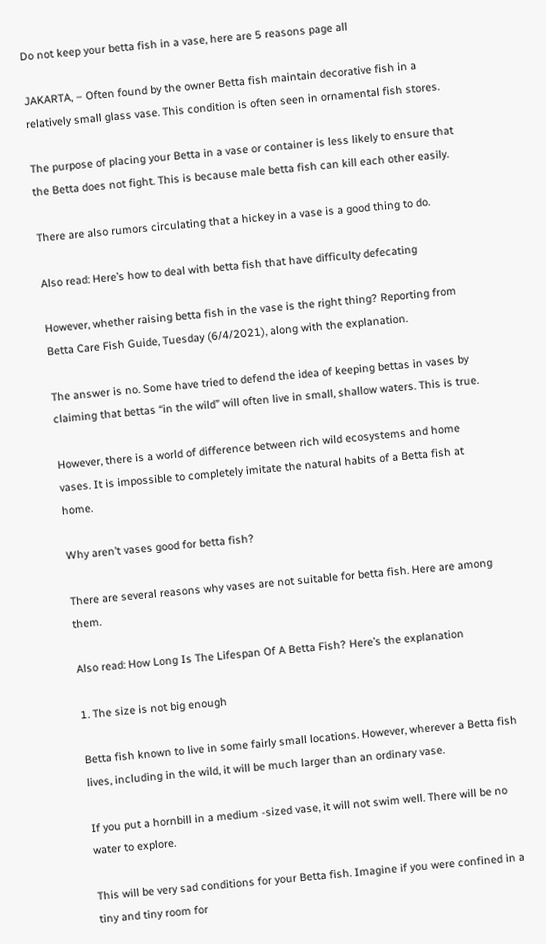Do not keep your betta fish in a vase, here are 5 reasons page all

JAKARTA, – Often found by the owner Betta fish maintain decorative fish in a relatively small glass vase. This condition is often seen in ornamental fish stores.

The purpose of placing your Betta in a vase or container is less likely to ensure that the Betta does not fight. This is because male betta fish can kill each other easily.

There are also rumors circulating that a hickey in a vase is a good thing to do.

Also read: Here’s how to deal with betta fish that have difficulty defecating

However, whether raising betta fish in the vase is the right thing? Reporting from Betta Care Fish Guide, Tuesday (6/4/2021), along with the explanation.

The answer is no. Some have tried to defend the idea of keeping bettas in vases by claiming that bettas “in the wild” will often live in small, shallow waters. This is true.

However, there is a world of difference between rich wild ecosystems and home vases. It is impossible to completely imitate the natural habits of a Betta fish at home.

Why aren’t vases good for betta fish?

There are several reasons why vases are not suitable for betta fish. Here are among them.

Also read: How Long Is The Lifespan Of A Betta Fish? Here’s the explanation

1. The size is not big enough

Betta fish known to live in some fairly small locations. However, wherever a Betta fish lives, including in the wild, it will be much larger than an ordinary vase.

If you put a hornbill in a medium -sized vase, it will not swim well. There will be no water to explore.

This will be very sad conditions for your Betta fish. Imagine if you were confined in a tiny and tiny room for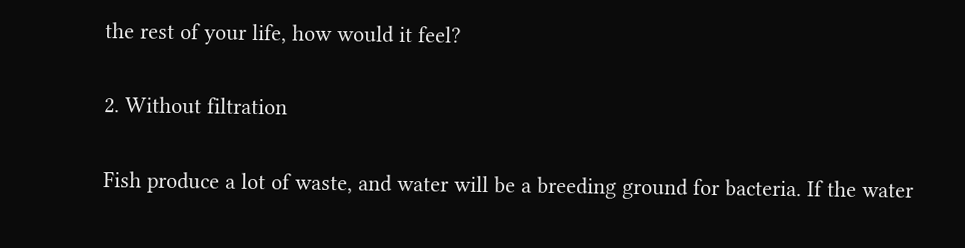the rest of your life, how would it feel?

2. Without filtration

Fish produce a lot of waste, and water will be a breeding ground for bacteria. If the water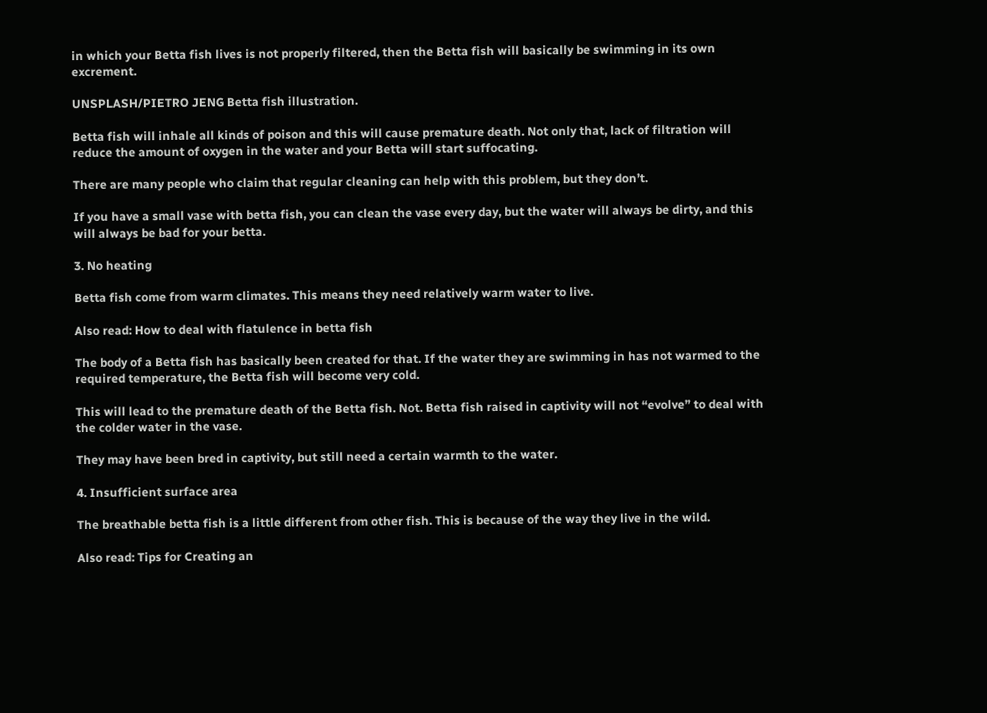in which your Betta fish lives is not properly filtered, then the Betta fish will basically be swimming in its own excrement.

UNSPLASH/PIETRO JENG Betta fish illustration.

Betta fish will inhale all kinds of poison and this will cause premature death. Not only that, lack of filtration will reduce the amount of oxygen in the water and your Betta will start suffocating.

There are many people who claim that regular cleaning can help with this problem, but they don’t.

If you have a small vase with betta fish, you can clean the vase every day, but the water will always be dirty, and this will always be bad for your betta.

3. No heating

Betta fish come from warm climates. This means they need relatively warm water to live.

Also read: How to deal with flatulence in betta fish

The body of a Betta fish has basically been created for that. If the water they are swimming in has not warmed to the required temperature, the Betta fish will become very cold.

This will lead to the premature death of the Betta fish. Not. Betta fish raised in captivity will not “evolve” to deal with the colder water in the vase.

They may have been bred in captivity, but still need a certain warmth to the water.

4. Insufficient surface area

The breathable betta fish is a little different from other fish. This is because of the way they live in the wild.

Also read: Tips for Creating an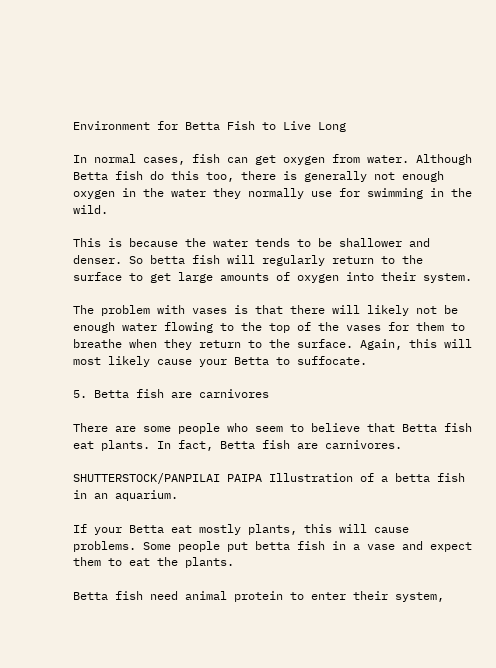Environment for Betta Fish to Live Long

In normal cases, fish can get oxygen from water. Although Betta fish do this too, there is generally not enough oxygen in the water they normally use for swimming in the wild.

This is because the water tends to be shallower and denser. So betta fish will regularly return to the surface to get large amounts of oxygen into their system.

The problem with vases is that there will likely not be enough water flowing to the top of the vases for them to breathe when they return to the surface. Again, this will most likely cause your Betta to suffocate.

5. Betta fish are carnivores

There are some people who seem to believe that Betta fish eat plants. In fact, Betta fish are carnivores.

SHUTTERSTOCK/PANPILAI PAIPA Illustration of a betta fish in an aquarium.

If your Betta eat mostly plants, this will cause problems. Some people put betta fish in a vase and expect them to eat the plants.

Betta fish need animal protein to enter their system,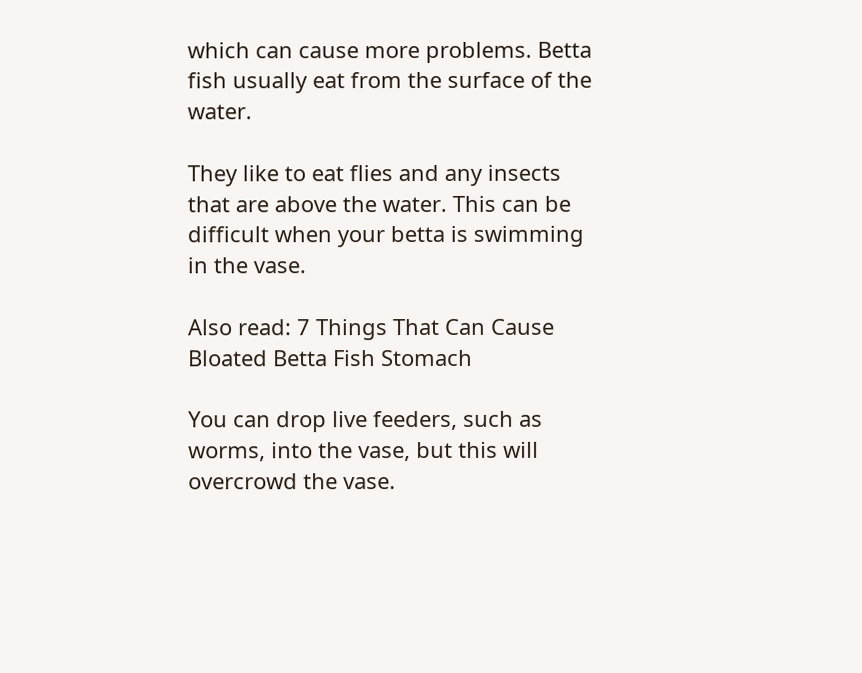which can cause more problems. Betta fish usually eat from the surface of the water.

They like to eat flies and any insects that are above the water. This can be difficult when your betta is swimming in the vase.

Also read: 7 Things That Can Cause Bloated Betta Fish Stomach

You can drop live feeders, such as worms, into the vase, but this will overcrowd the vase.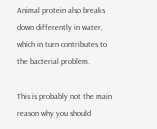Animal protein also breaks down differently in water, which in turn contributes to the bacterial problem.

This is probably not the main reason why you should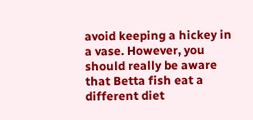avoid keeping a hickey in a vase. However, you should really be aware that Betta fish eat a different diet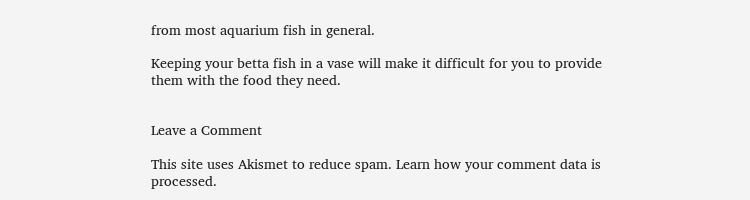from most aquarium fish in general.

Keeping your betta fish in a vase will make it difficult for you to provide them with the food they need.


Leave a Comment

This site uses Akismet to reduce spam. Learn how your comment data is processed.